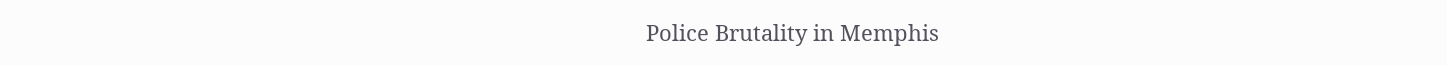Police Brutality in Memphis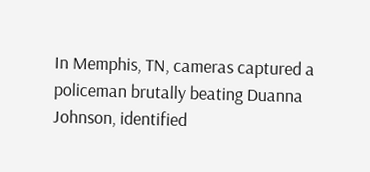In Memphis, TN, cameras captured a policeman brutally beating Duanna Johnson, identified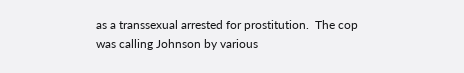as a transsexual arrested for prostitution.  The cop was calling Johnson by various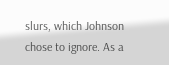slurs, which Johnson chose to ignore. As a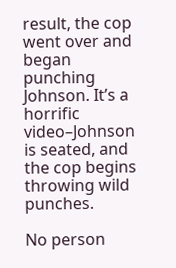result, the cop went over and began punching Johnson. It’s a horrific video–Johnson is seated, and the cop begins throwing wild punches.

No person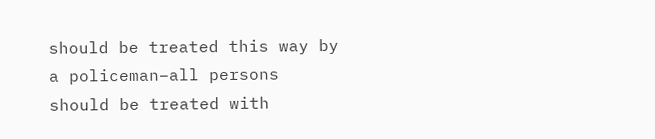should be treated this way by a policeman–all persons should be treated with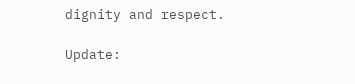dignity and respect.

Update: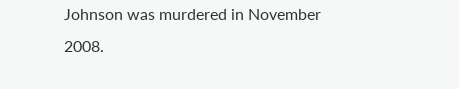Johnson was murdered in November 2008.